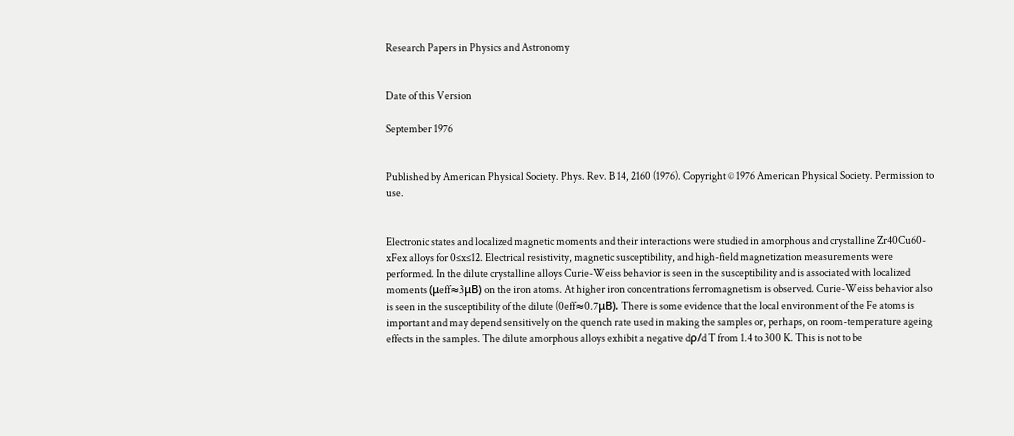Research Papers in Physics and Astronomy


Date of this Version

September 1976


Published by American Physical Society. Phys. Rev. B 14, 2160 (1976). Copyright © 1976 American Physical Society. Permission to use.


Electronic states and localized magnetic moments and their interactions were studied in amorphous and crystalline Zr40Cu60-xFex alloys for 0≤x≤12. Electrical resistivity, magnetic susceptibility, and high-field magnetization measurements were performed. In the dilute crystalline alloys Curie-Weiss behavior is seen in the susceptibility and is associated with localized moments (μeff≈3μB) on the iron atoms. At higher iron concentrations ferromagnetism is observed. Curie-Weiss behavior also is seen in the susceptibility of the dilute (0eff≈0.7μB). There is some evidence that the local environment of the Fe atoms is important and may depend sensitively on the quench rate used in making the samples or, perhaps, on room-temperature ageing effects in the samples. The dilute amorphous alloys exhibit a negative dρ/d T from 1.4 to 300 K. This is not to be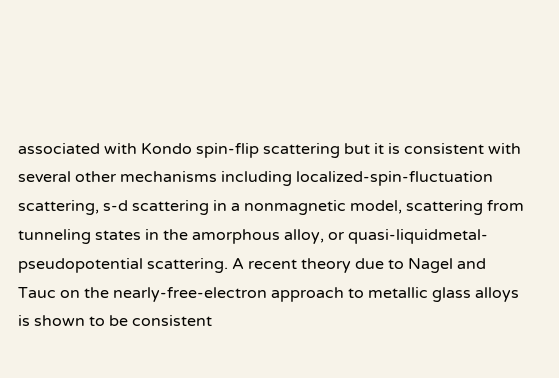associated with Kondo spin-flip scattering but it is consistent with several other mechanisms including localized-spin-fluctuation scattering, s-d scattering in a nonmagnetic model, scattering from tunneling states in the amorphous alloy, or quasi-liquidmetal-pseudopotential scattering. A recent theory due to Nagel and Tauc on the nearly-free-electron approach to metallic glass alloys is shown to be consistent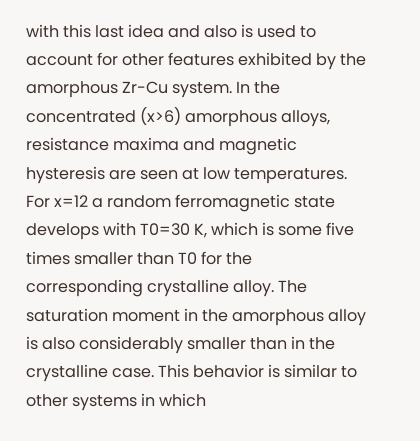with this last idea and also is used to account for other features exhibited by the amorphous Zr-Cu system. In the concentrated (x>6) amorphous alloys, resistance maxima and magnetic hysteresis are seen at low temperatures. For x=12 a random ferromagnetic state develops with T0=30 K, which is some five times smaller than T0 for the corresponding crystalline alloy. The saturation moment in the amorphous alloy is also considerably smaller than in the crystalline case. This behavior is similar to other systems in which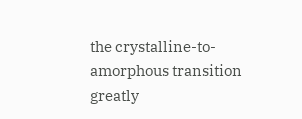the crystalline-to-amorphous transition greatly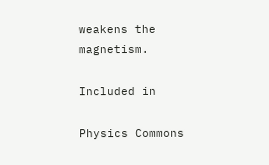weakens the magnetism.

Included in

Physics Commons